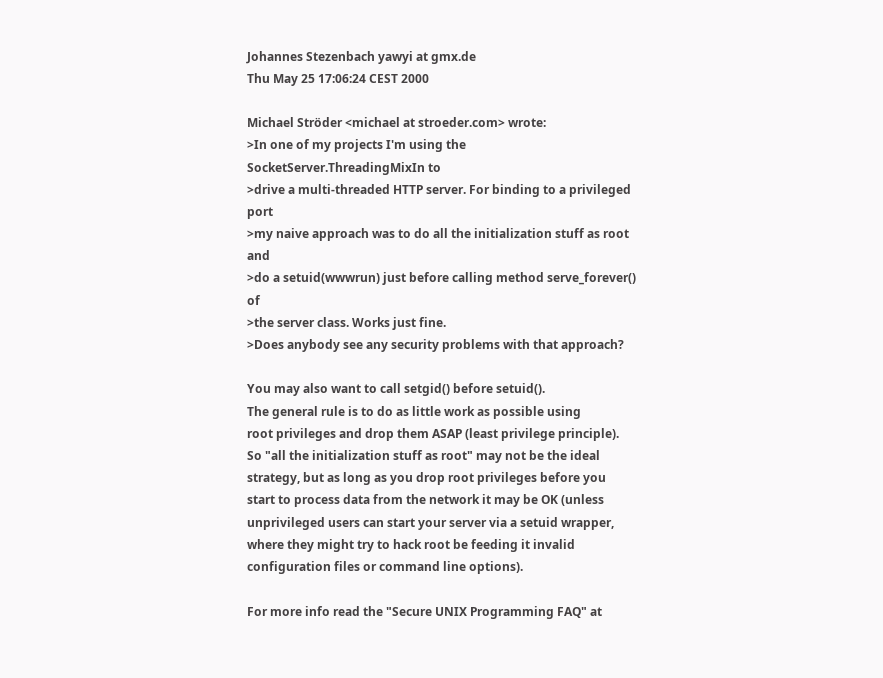Johannes Stezenbach yawyi at gmx.de
Thu May 25 17:06:24 CEST 2000

Michael Ströder <michael at stroeder.com> wrote:
>In one of my projects I'm using the SocketServer.ThreadingMixIn to
>drive a multi-threaded HTTP server. For binding to a privileged port
>my naive approach was to do all the initialization stuff as root and
>do a setuid(wwwrun) just before calling method serve_forever() of
>the server class. Works just fine.
>Does anybody see any security problems with that approach?

You may also want to call setgid() before setuid().
The general rule is to do as little work as possible using
root privileges and drop them ASAP (least privilege principle).
So "all the initialization stuff as root" may not be the ideal
strategy, but as long as you drop root privileges before you
start to process data from the network it may be OK (unless
unprivileged users can start your server via a setuid wrapper,
where they might try to hack root be feeding it invalid
configuration files or command line options).

For more info read the "Secure UNIX Programming FAQ" at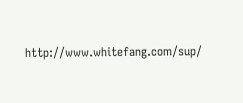http://www.whitefang.com/sup/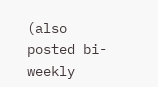(also posted bi-weekly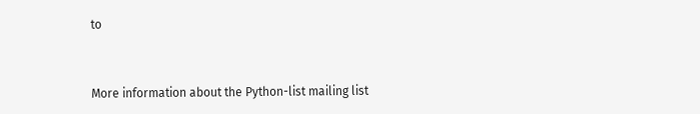to


More information about the Python-list mailing list